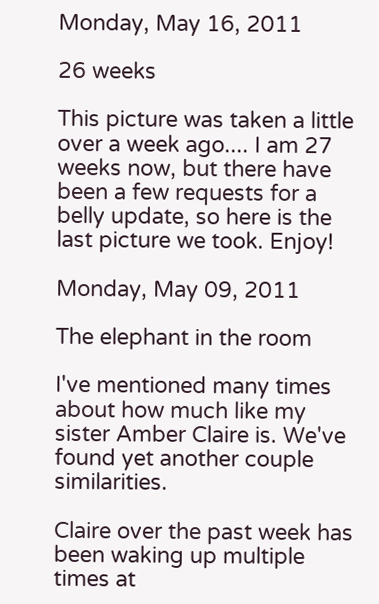Monday, May 16, 2011

26 weeks

This picture was taken a little over a week ago.... I am 27 weeks now, but there have been a few requests for a belly update, so here is the last picture we took. Enjoy!

Monday, May 09, 2011

The elephant in the room

I've mentioned many times about how much like my sister Amber Claire is. We've found yet another couple similarities.

Claire over the past week has been waking up multiple times at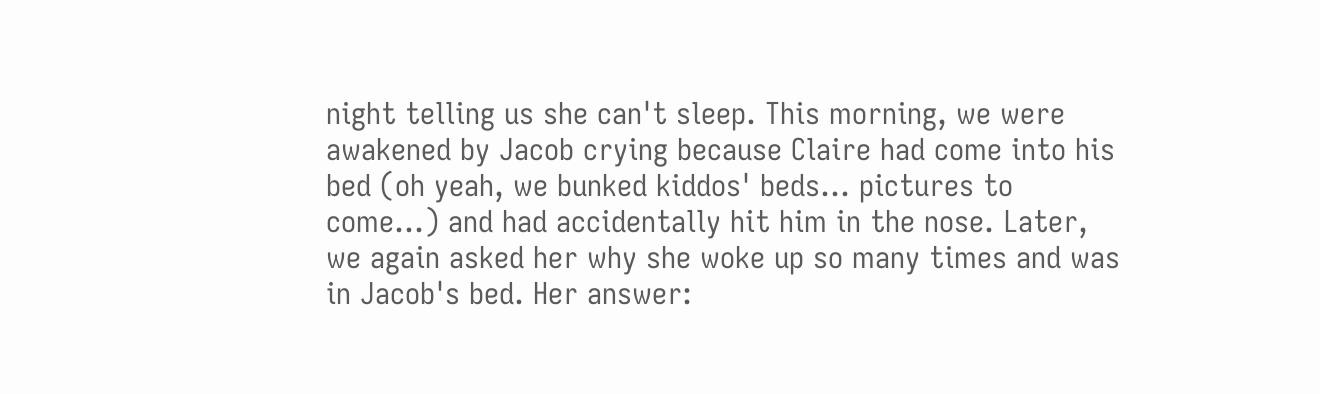night telling us she can't sleep. This morning, we were awakened by Jacob crying because Claire had come into his bed (oh yeah, we bunked kiddos' beds... pictures to come...) and had accidentally hit him in the nose. Later, we again asked her why she woke up so many times and was in Jacob's bed. Her answer: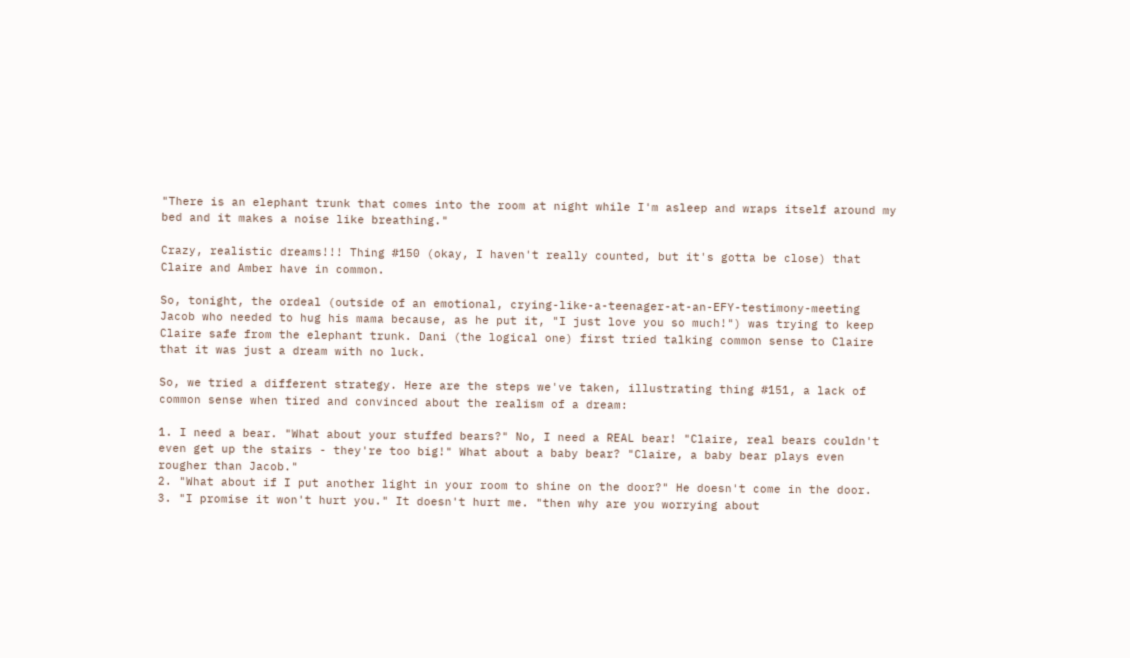"There is an elephant trunk that comes into the room at night while I'm asleep and wraps itself around my bed and it makes a noise like breathing."

Crazy, realistic dreams!!! Thing #150 (okay, I haven't really counted, but it's gotta be close) that Claire and Amber have in common.

So, tonight, the ordeal (outside of an emotional, crying-like-a-teenager-at-an-EFY-testimony-meeting Jacob who needed to hug his mama because, as he put it, "I just love you so much!") was trying to keep Claire safe from the elephant trunk. Dani (the logical one) first tried talking common sense to Claire that it was just a dream with no luck.

So, we tried a different strategy. Here are the steps we've taken, illustrating thing #151, a lack of common sense when tired and convinced about the realism of a dream:

1. I need a bear. "What about your stuffed bears?" No, I need a REAL bear! "Claire, real bears couldn't even get up the stairs - they're too big!" What about a baby bear? "Claire, a baby bear plays even rougher than Jacob."
2. "What about if I put another light in your room to shine on the door?" He doesn't come in the door.
3. "I promise it won't hurt you." It doesn't hurt me. "then why are you worrying about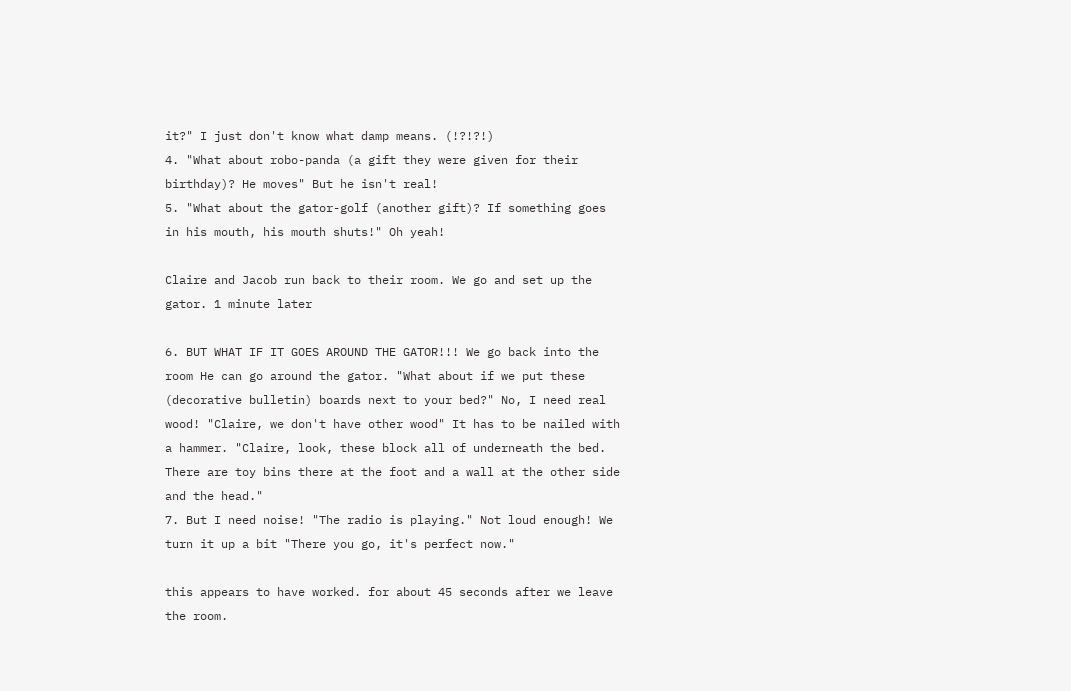it?" I just don't know what damp means. (!?!?!)
4. "What about robo-panda (a gift they were given for their birthday)? He moves" But he isn't real!
5. "What about the gator-golf (another gift)? If something goes in his mouth, his mouth shuts!" Oh yeah!

Claire and Jacob run back to their room. We go and set up the gator. 1 minute later

6. BUT WHAT IF IT GOES AROUND THE GATOR!!! We go back into the room He can go around the gator. "What about if we put these (decorative bulletin) boards next to your bed?" No, I need real wood! "Claire, we don't have other wood" It has to be nailed with a hammer. "Claire, look, these block all of underneath the bed. There are toy bins there at the foot and a wall at the other side and the head."
7. But I need noise! "The radio is playing." Not loud enough! We turn it up a bit "There you go, it's perfect now."

this appears to have worked. for about 45 seconds after we leave the room.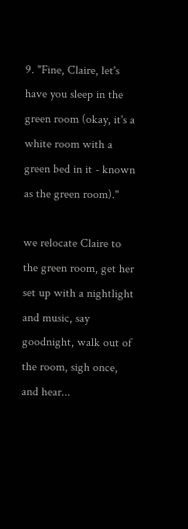9. "Fine, Claire, let's have you sleep in the green room (okay, it's a white room with a green bed in it - known as the green room)."

we relocate Claire to the green room, get her set up with a nightlight and music, say goodnight, walk out of the room, sigh once, and hear...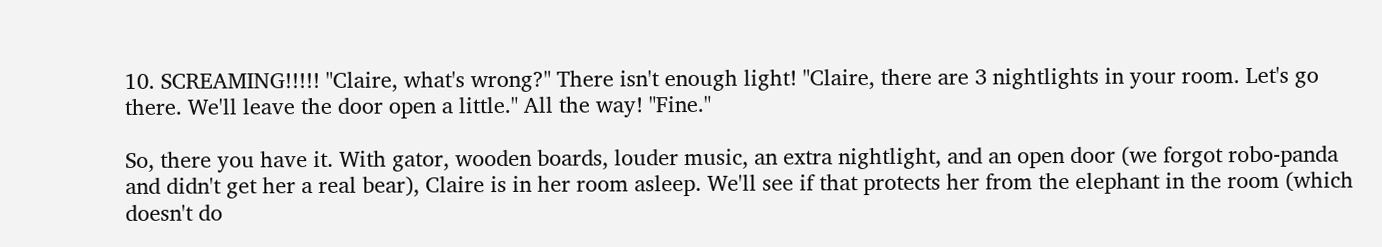10. SCREAMING!!!!! "Claire, what's wrong?" There isn't enough light! "Claire, there are 3 nightlights in your room. Let's go there. We'll leave the door open a little." All the way! "Fine."

So, there you have it. With gator, wooden boards, louder music, an extra nightlight, and an open door (we forgot robo-panda and didn't get her a real bear), Claire is in her room asleep. We'll see if that protects her from the elephant in the room (which doesn't do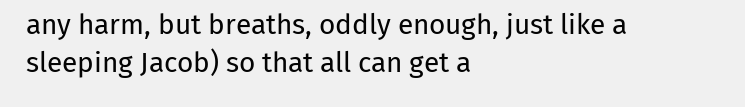any harm, but breaths, oddly enough, just like a sleeping Jacob) so that all can get a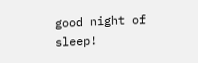good night of sleep!